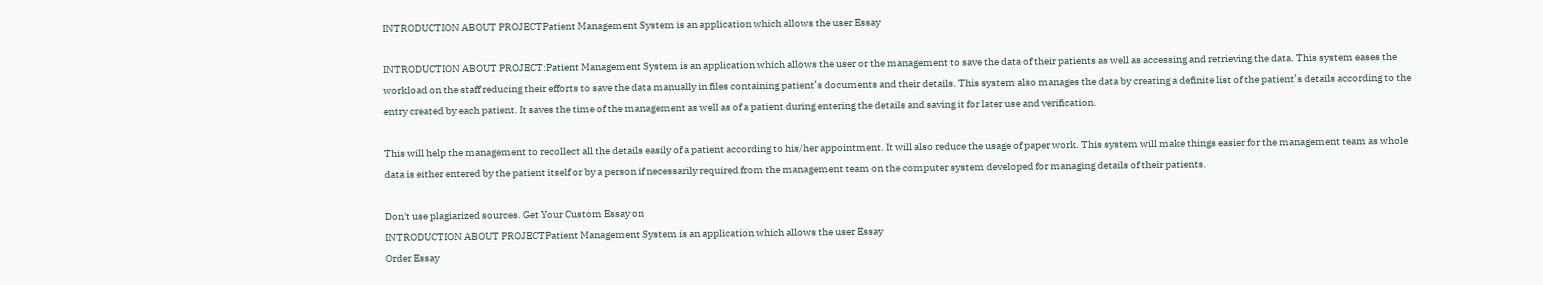INTRODUCTION ABOUT PROJECTPatient Management System is an application which allows the user Essay

INTRODUCTION ABOUT PROJECT:Patient Management System is an application which allows the user or the management to save the data of their patients as well as accessing and retrieving the data. This system eases the workload on the staff reducing their efforts to save the data manually in files containing patient’s documents and their details. This system also manages the data by creating a definite list of the patient’s details according to the entry created by each patient. It saves the time of the management as well as of a patient during entering the details and saving it for later use and verification.

This will help the management to recollect all the details easily of a patient according to his/her appointment. It will also reduce the usage of paper work. This system will make things easier for the management team as whole data is either entered by the patient itself or by a person if necessarily required from the management team on the computer system developed for managing details of their patients.

Don't use plagiarized sources. Get Your Custom Essay on
INTRODUCTION ABOUT PROJECTPatient Management System is an application which allows the user Essay
Order Essay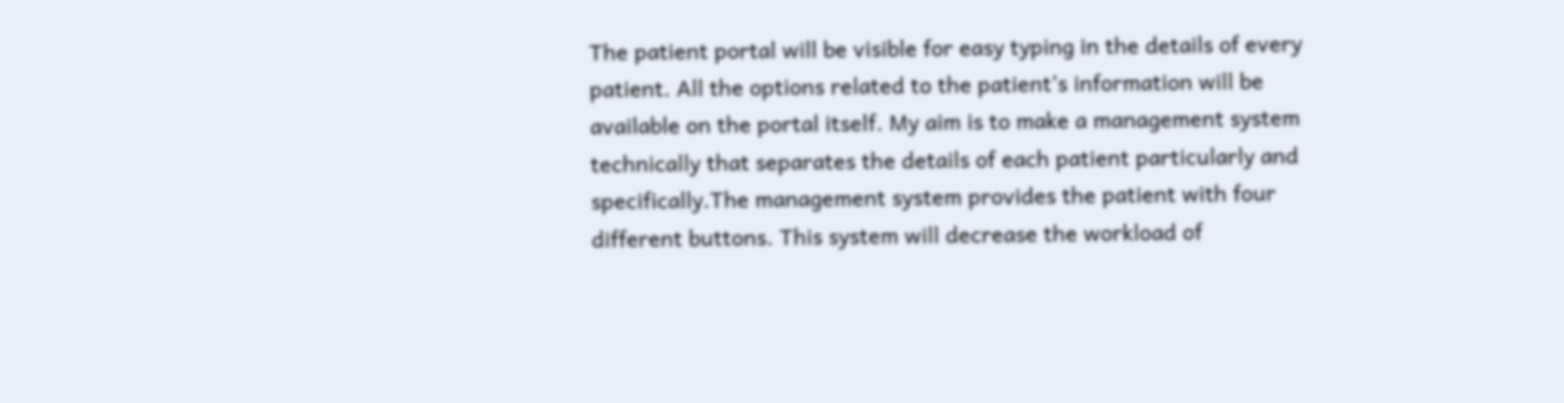The patient portal will be visible for easy typing in the details of every patient. All the options related to the patient’s information will be available on the portal itself. My aim is to make a management system technically that separates the details of each patient particularly and specifically.The management system provides the patient with four different buttons. This system will decrease the workload of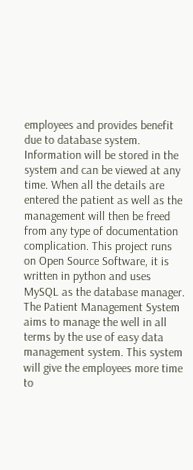employees and provides benefit due to database system. Information will be stored in the system and can be viewed at any time. When all the details are entered the patient as well as the management will then be freed from any type of documentation complication. This project runs on Open Source Software, it is written in python and uses MySQL as the database manager. The Patient Management System aims to manage the well in all terms by the use of easy data management system. This system will give the employees more time to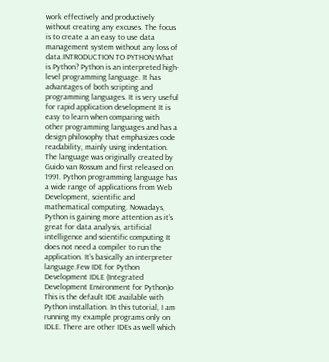work effectively and productively without creating any excuses. The focus is to create a an easy to use data management system without any loss of data.INTRODUCTION TO PYTHON:What is Python? Python is an interpreted high-level programming language. It has advantages of both scripting and programming languages. It is very useful for rapid application development It is easy to learn when comparing with other programming languages and has a design philosophy that emphasizes code readability, mainly using indentation. The language was originally created by Guido van Rossum and first released on 1991. Python programming language has a wide range of applications from Web Development, scientific and mathematical computing. Nowadays, Python is gaining more attention as it’s great for data analysis, artificial intelligence and scientific computing It does not need a compiler to run the application. It’s basically an interpreter language.Few IDE for Python Development IDLE (Integrated Development Environment for Python)o This is the default IDE available with Python installation. In this tutorial, I am running my example programs only on IDLE. There are other IDEs as well which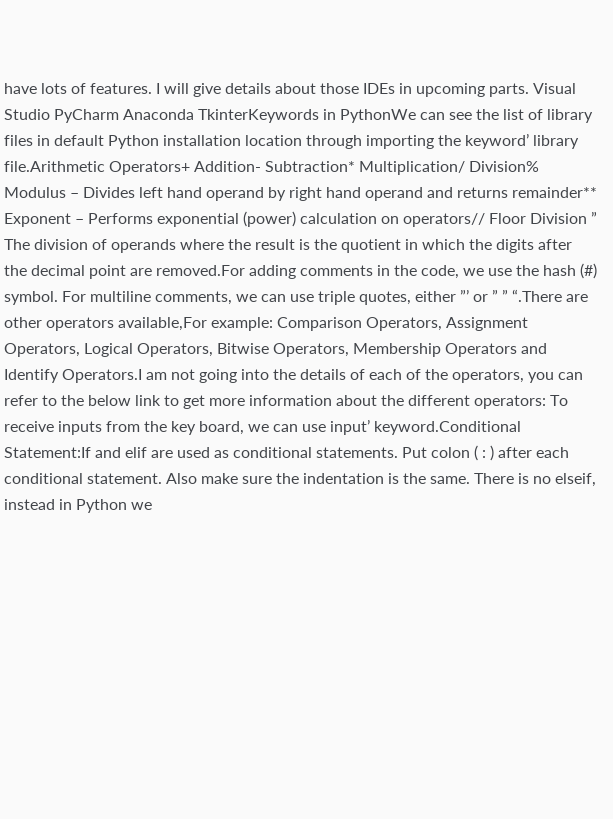have lots of features. I will give details about those IDEs in upcoming parts. Visual Studio PyCharm Anaconda TkinterKeywords in PythonWe can see the list of library files in default Python installation location through importing the keyword’ library file.Arithmetic Operators+ Addition- Subtraction* Multiplication/ Division% Modulus – Divides left hand operand by right hand operand and returns remainder** Exponent – Performs exponential (power) calculation on operators// Floor Division ” The division of operands where the result is the quotient in which the digits after the decimal point are removed.For adding comments in the code, we use the hash (#) symbol. For multiline comments, we can use triple quotes, either ”’ or ” ” “.There are other operators available,For example: Comparison Operators, Assignment Operators, Logical Operators, Bitwise Operators, Membership Operators and Identify Operators.I am not going into the details of each of the operators, you can refer to the below link to get more information about the different operators: To receive inputs from the key board, we can use input’ keyword.Conditional Statement:If and elif are used as conditional statements. Put colon ( : ) after each conditional statement. Also make sure the indentation is the same. There is no elseif, instead in Python we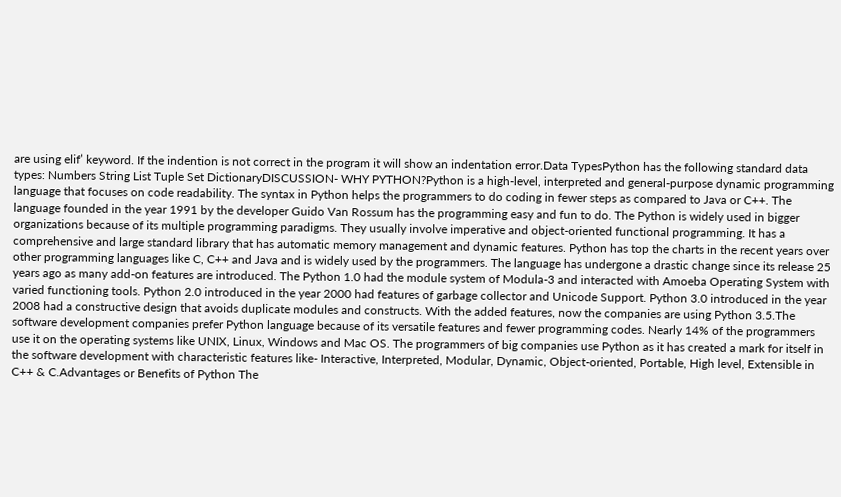are using elif’ keyword. If the indention is not correct in the program it will show an indentation error.Data TypesPython has the following standard data types: Numbers String List Tuple Set DictionaryDISCUSSION- WHY PYTHON?Python is a high-level, interpreted and general-purpose dynamic programming language that focuses on code readability. The syntax in Python helps the programmers to do coding in fewer steps as compared to Java or C++. The language founded in the year 1991 by the developer Guido Van Rossum has the programming easy and fun to do. The Python is widely used in bigger organizations because of its multiple programming paradigms. They usually involve imperative and object-oriented functional programming. It has a comprehensive and large standard library that has automatic memory management and dynamic features. Python has top the charts in the recent years over other programming languages like C, C++ and Java and is widely used by the programmers. The language has undergone a drastic change since its release 25 years ago as many add-on features are introduced. The Python 1.0 had the module system of Modula-3 and interacted with Amoeba Operating System with varied functioning tools. Python 2.0 introduced in the year 2000 had features of garbage collector and Unicode Support. Python 3.0 introduced in the year 2008 had a constructive design that avoids duplicate modules and constructs. With the added features, now the companies are using Python 3.5.The software development companies prefer Python language because of its versatile features and fewer programming codes. Nearly 14% of the programmers use it on the operating systems like UNIX, Linux, Windows and Mac OS. The programmers of big companies use Python as it has created a mark for itself in the software development with characteristic features like- Interactive, Interpreted, Modular, Dynamic, Object-oriented, Portable, High level, Extensible in C++ & C.Advantages or Benefits of Python The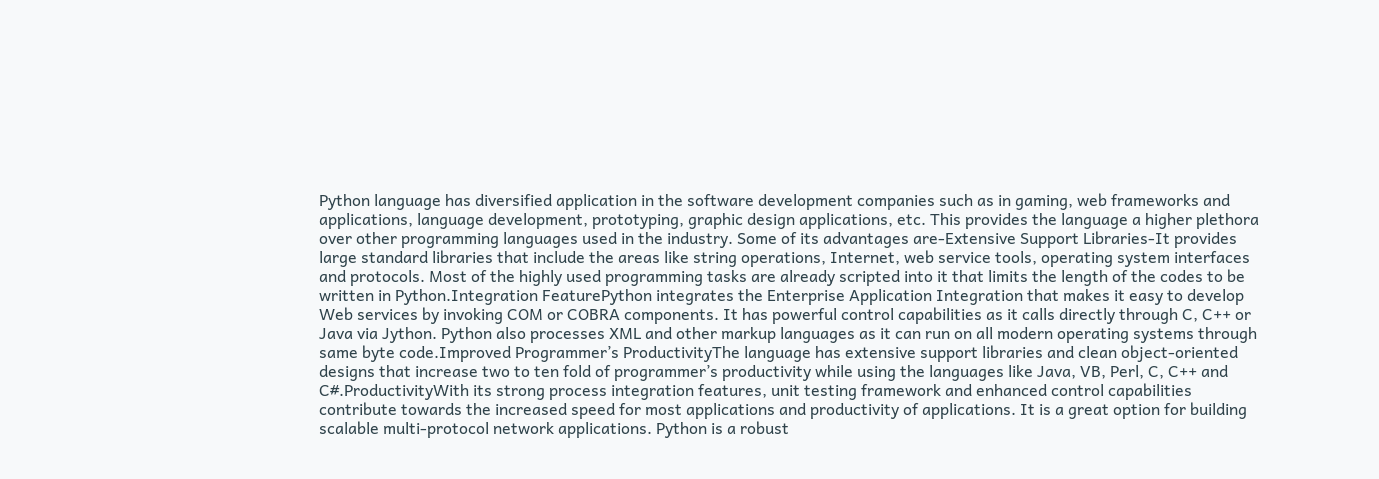Python language has diversified application in the software development companies such as in gaming, web frameworks and applications, language development, prototyping, graphic design applications, etc. This provides the language a higher plethora over other programming languages used in the industry. Some of its advantages are-Extensive Support Libraries-It provides large standard libraries that include the areas like string operations, Internet, web service tools, operating system interfaces and protocols. Most of the highly used programming tasks are already scripted into it that limits the length of the codes to be written in Python.Integration FeaturePython integrates the Enterprise Application Integration that makes it easy to develop Web services by invoking COM or COBRA components. It has powerful control capabilities as it calls directly through C, C++ or Java via Jython. Python also processes XML and other markup languages as it can run on all modern operating systems through same byte code.Improved Programmer’s ProductivityThe language has extensive support libraries and clean object-oriented designs that increase two to ten fold of programmer’s productivity while using the languages like Java, VB, Perl, C, C++ and C#.ProductivityWith its strong process integration features, unit testing framework and enhanced control capabilities contribute towards the increased speed for most applications and productivity of applications. It is a great option for building scalable multi-protocol network applications. Python is a robust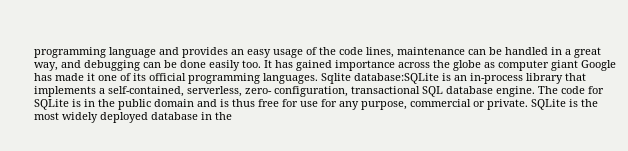programming language and provides an easy usage of the code lines, maintenance can be handled in a great way, and debugging can be done easily too. It has gained importance across the globe as computer giant Google has made it one of its official programming languages. Sqlite database:SQLite is an in-process library that implements a self-contained, serverless, zero- configuration, transactional SQL database engine. The code for SQLite is in the public domain and is thus free for use for any purpose, commercial or private. SQLite is the most widely deployed database in the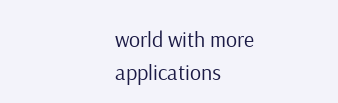world with more applications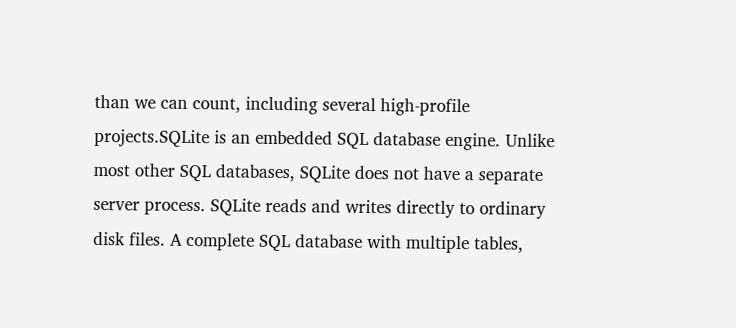than we can count, including several high-profile projects.SQLite is an embedded SQL database engine. Unlike most other SQL databases, SQLite does not have a separate server process. SQLite reads and writes directly to ordinary disk files. A complete SQL database with multiple tables,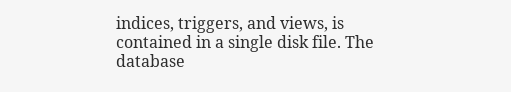indices, triggers, and views, is contained in a single disk file. The database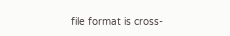file format is cross-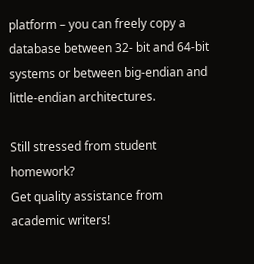platform – you can freely copy a database between 32- bit and 64-bit systems or between big-endian and little-endian architectures.

Still stressed from student homework?
Get quality assistance from academic writers!